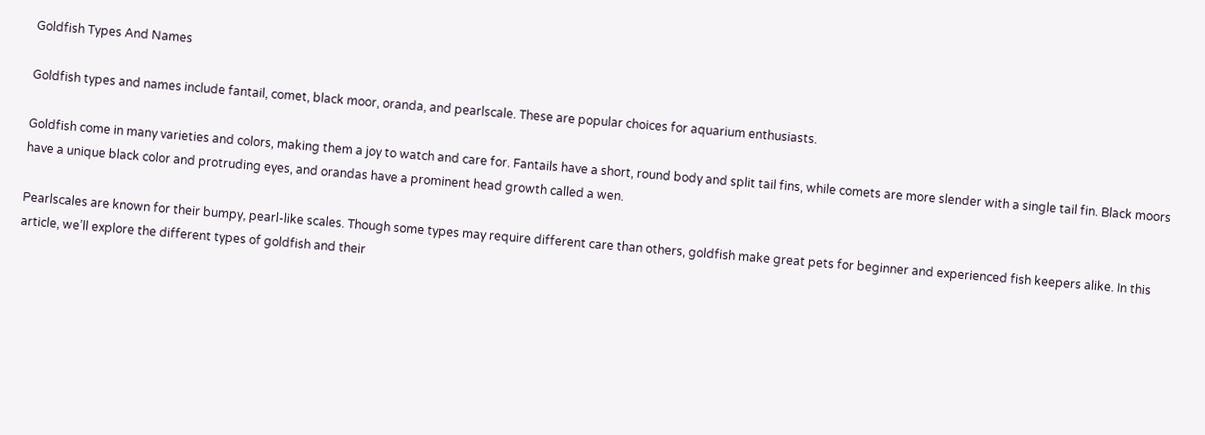Goldfish Types And Names

Goldfish types and names include fantail, comet, black moor, oranda, and pearlscale. These are popular choices for aquarium enthusiasts.

Goldfish come in many varieties and colors, making them a joy to watch and care for. Fantails have a short, round body and split tail fins, while comets are more slender with a single tail fin. Black moors have a unique black color and protruding eyes, and orandas have a prominent head growth called a wen.

Pearlscales are known for their bumpy, pearl-like scales. Though some types may require different care than others, goldfish make great pets for beginner and experienced fish keepers alike. In this article, we’ll explore the different types of goldfish and their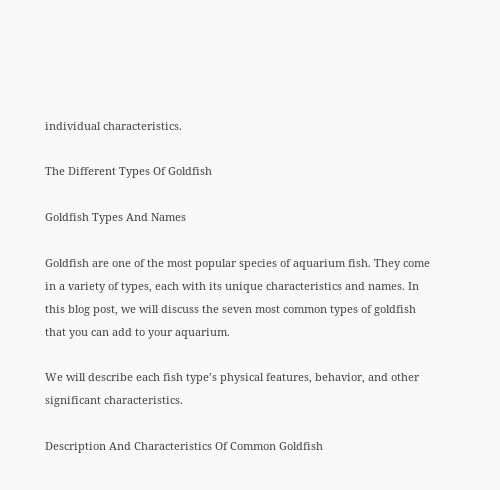individual characteristics.

The Different Types Of Goldfish

Goldfish Types And Names

Goldfish are one of the most popular species of aquarium fish. They come in a variety of types, each with its unique characteristics and names. In this blog post, we will discuss the seven most common types of goldfish that you can add to your aquarium.

We will describe each fish type’s physical features, behavior, and other significant characteristics.

Description And Characteristics Of Common Goldfish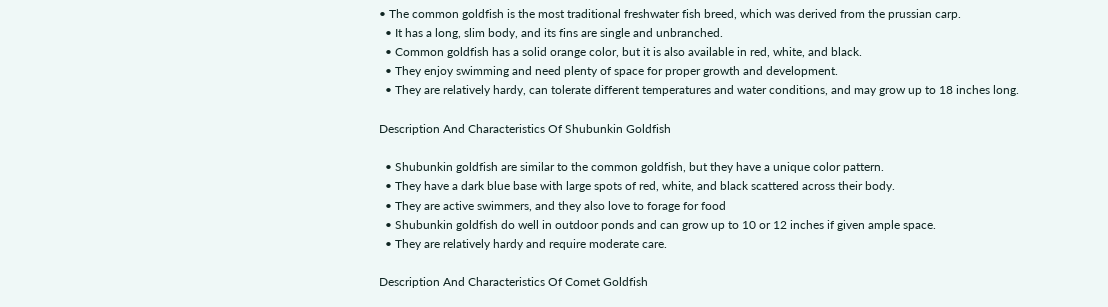• The common goldfish is the most traditional freshwater fish breed, which was derived from the prussian carp.
  • It has a long, slim body, and its fins are single and unbranched.
  • Common goldfish has a solid orange color, but it is also available in red, white, and black.
  • They enjoy swimming and need plenty of space for proper growth and development.
  • They are relatively hardy, can tolerate different temperatures and water conditions, and may grow up to 18 inches long.

Description And Characteristics Of Shubunkin Goldfish

  • Shubunkin goldfish are similar to the common goldfish, but they have a unique color pattern.
  • They have a dark blue base with large spots of red, white, and black scattered across their body.
  • They are active swimmers, and they also love to forage for food
  • Shubunkin goldfish do well in outdoor ponds and can grow up to 10 or 12 inches if given ample space.
  • They are relatively hardy and require moderate care.

Description And Characteristics Of Comet Goldfish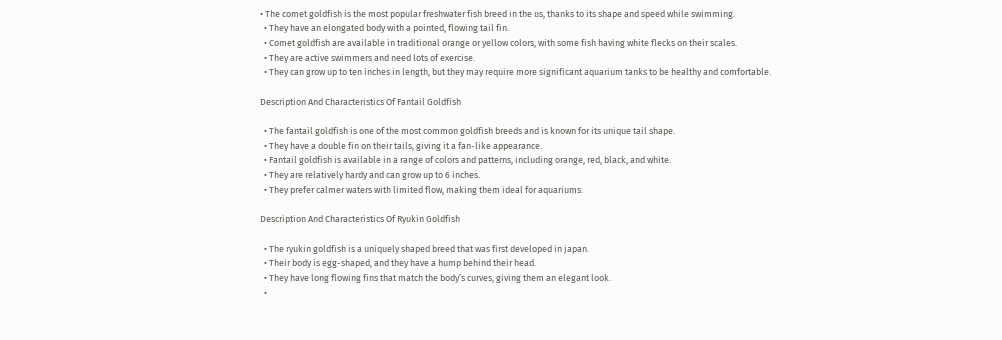• The comet goldfish is the most popular freshwater fish breed in the us, thanks to its shape and speed while swimming.
  • They have an elongated body with a pointed, flowing tail fin.
  • Comet goldfish are available in traditional orange or yellow colors, with some fish having white flecks on their scales.
  • They are active swimmers and need lots of exercise.
  • They can grow up to ten inches in length, but they may require more significant aquarium tanks to be healthy and comfortable.

Description And Characteristics Of Fantail Goldfish

  • The fantail goldfish is one of the most common goldfish breeds and is known for its unique tail shape.
  • They have a double fin on their tails, giving it a fan-like appearance.
  • Fantail goldfish is available in a range of colors and patterns, including orange, red, black, and white.
  • They are relatively hardy and can grow up to 6 inches.
  • They prefer calmer waters with limited flow, making them ideal for aquariums.

Description And Characteristics Of Ryukin Goldfish

  • The ryukin goldfish is a uniquely shaped breed that was first developed in japan.
  • Their body is egg-shaped, and they have a hump behind their head.
  • They have long flowing fins that match the body’s curves, giving them an elegant look.
  •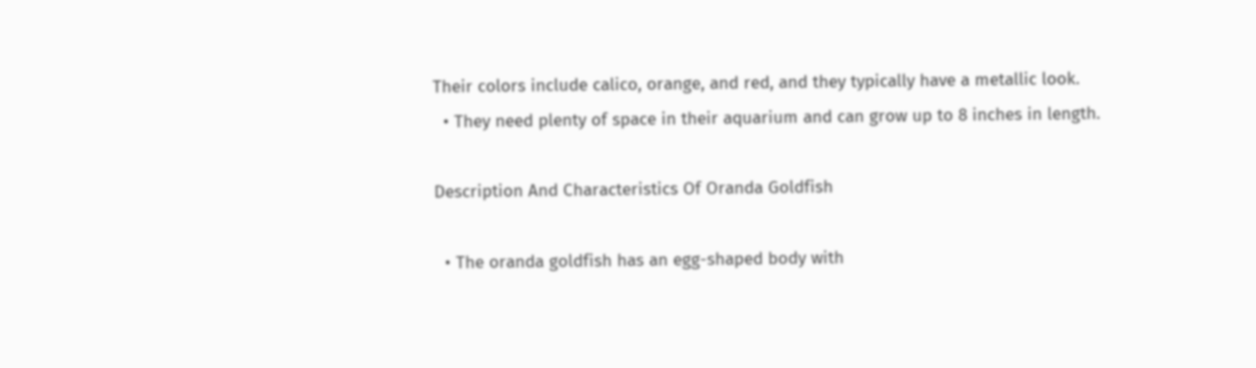Their colors include calico, orange, and red, and they typically have a metallic look.
  • They need plenty of space in their aquarium and can grow up to 8 inches in length.

Description And Characteristics Of Oranda Goldfish

  • The oranda goldfish has an egg-shaped body with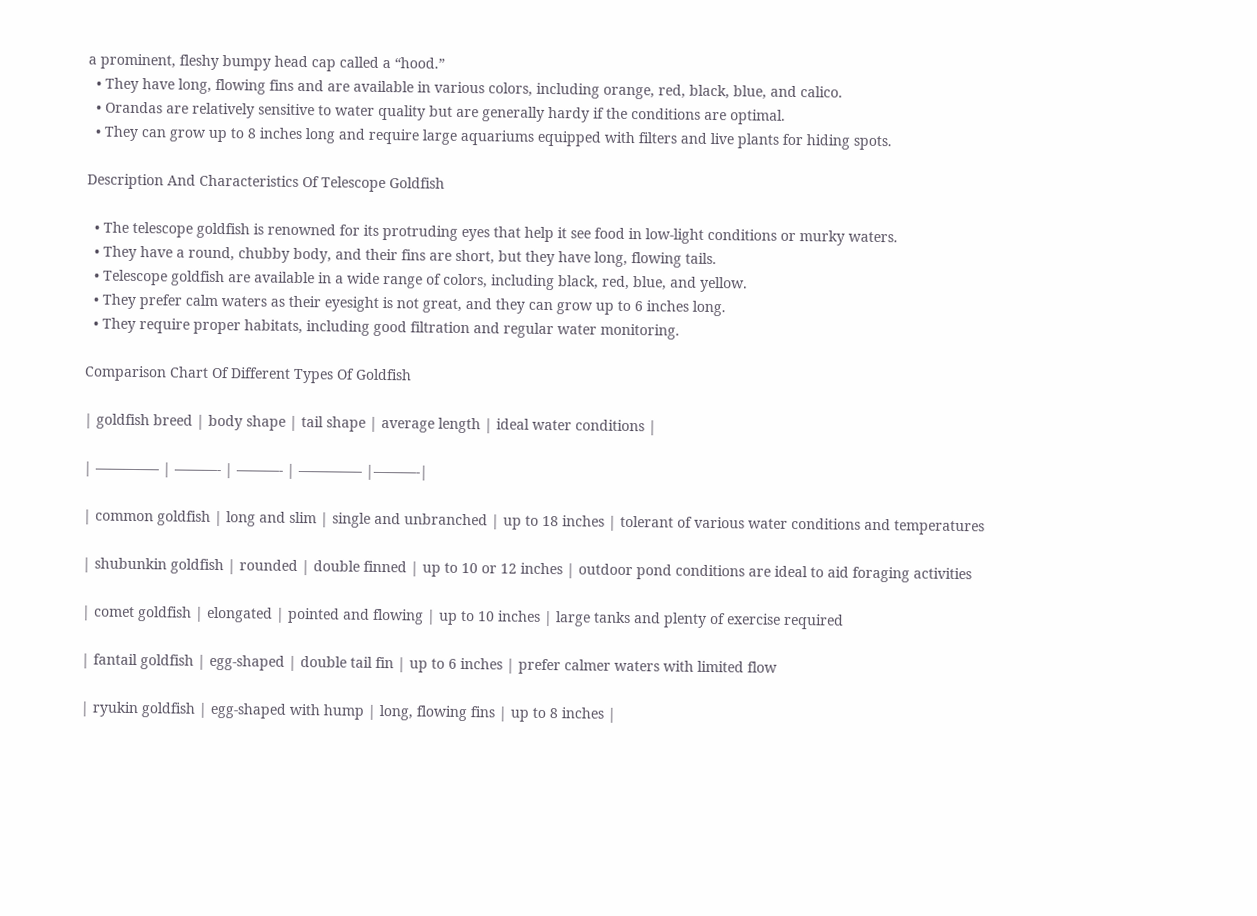a prominent, fleshy bumpy head cap called a “hood.”
  • They have long, flowing fins and are available in various colors, including orange, red, black, blue, and calico.
  • Orandas are relatively sensitive to water quality but are generally hardy if the conditions are optimal.
  • They can grow up to 8 inches long and require large aquariums equipped with filters and live plants for hiding spots.

Description And Characteristics Of Telescope Goldfish

  • The telescope goldfish is renowned for its protruding eyes that help it see food in low-light conditions or murky waters.
  • They have a round, chubby body, and their fins are short, but they have long, flowing tails.
  • Telescope goldfish are available in a wide range of colors, including black, red, blue, and yellow.
  • They prefer calm waters as their eyesight is not great, and they can grow up to 6 inches long.
  • They require proper habitats, including good filtration and regular water monitoring.

Comparison Chart Of Different Types Of Goldfish

| goldfish breed | body shape | tail shape | average length | ideal water conditions |

| ————– | ———- | ———- | ————– |———-|

| common goldfish | long and slim | single and unbranched | up to 18 inches | tolerant of various water conditions and temperatures

| shubunkin goldfish | rounded | double finned | up to 10 or 12 inches | outdoor pond conditions are ideal to aid foraging activities

| comet goldfish | elongated | pointed and flowing | up to 10 inches | large tanks and plenty of exercise required

| fantail goldfish | egg-shaped | double tail fin | up to 6 inches | prefer calmer waters with limited flow

| ryukin goldfish | egg-shaped with hump | long, flowing fins | up to 8 inches |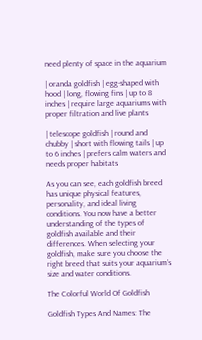need plenty of space in the aquarium

| oranda goldfish | egg-shaped with hood | long, flowing fins | up to 8 inches | require large aquariums with proper filtration and live plants

| telescope goldfish | round and chubby | short with flowing tails | up to 6 inches | prefers calm waters and needs proper habitats

As you can see, each goldfish breed has unique physical features, personality, and ideal living conditions. You now have a better understanding of the types of goldfish available and their differences. When selecting your goldfish, make sure you choose the right breed that suits your aquarium’s size and water conditions.

The Colorful World Of Goldfish

Goldfish Types And Names: The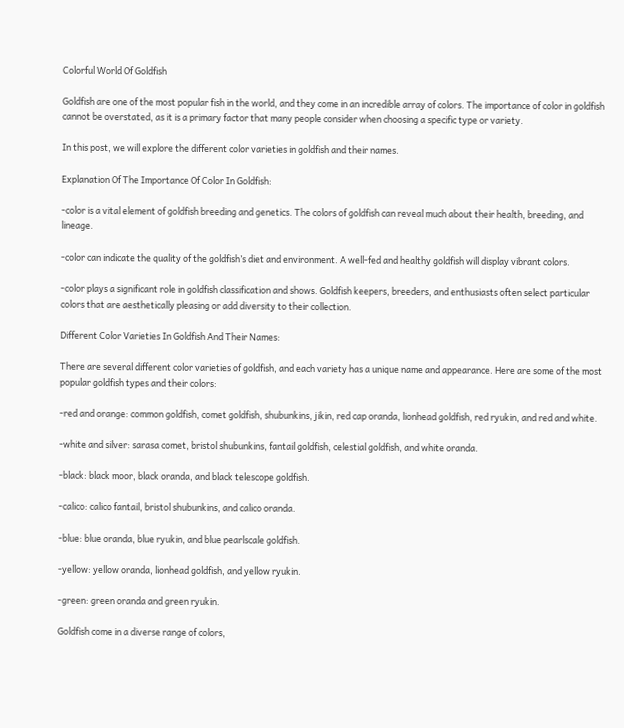Colorful World Of Goldfish

Goldfish are one of the most popular fish in the world, and they come in an incredible array of colors. The importance of color in goldfish cannot be overstated, as it is a primary factor that many people consider when choosing a specific type or variety.

In this post, we will explore the different color varieties in goldfish and their names.

Explanation Of The Importance Of Color In Goldfish:

-color is a vital element of goldfish breeding and genetics. The colors of goldfish can reveal much about their health, breeding, and lineage.

-color can indicate the quality of the goldfish’s diet and environment. A well-fed and healthy goldfish will display vibrant colors.

-color plays a significant role in goldfish classification and shows. Goldfish keepers, breeders, and enthusiasts often select particular colors that are aesthetically pleasing or add diversity to their collection.

Different Color Varieties In Goldfish And Their Names:

There are several different color varieties of goldfish, and each variety has a unique name and appearance. Here are some of the most popular goldfish types and their colors:

-red and orange: common goldfish, comet goldfish, shubunkins, jikin, red cap oranda, lionhead goldfish, red ryukin, and red and white.

-white and silver: sarasa comet, bristol shubunkins, fantail goldfish, celestial goldfish, and white oranda.

-black: black moor, black oranda, and black telescope goldfish.

-calico: calico fantail, bristol shubunkins, and calico oranda.

-blue: blue oranda, blue ryukin, and blue pearlscale goldfish.

-yellow: yellow oranda, lionhead goldfish, and yellow ryukin.

-green: green oranda and green ryukin.

Goldfish come in a diverse range of colors,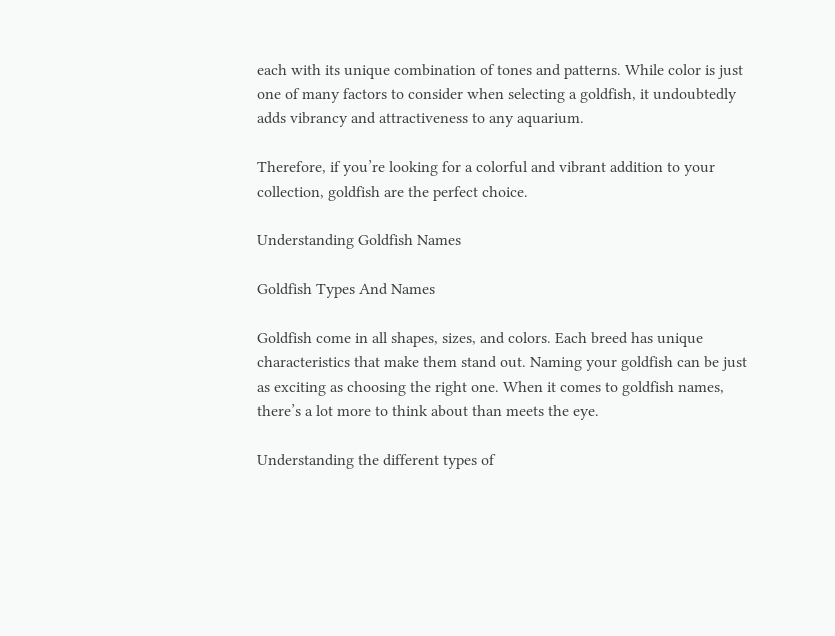each with its unique combination of tones and patterns. While color is just one of many factors to consider when selecting a goldfish, it undoubtedly adds vibrancy and attractiveness to any aquarium.

Therefore, if you’re looking for a colorful and vibrant addition to your collection, goldfish are the perfect choice.

Understanding Goldfish Names

Goldfish Types And Names

Goldfish come in all shapes, sizes, and colors. Each breed has unique characteristics that make them stand out. Naming your goldfish can be just as exciting as choosing the right one. When it comes to goldfish names, there’s a lot more to think about than meets the eye.

Understanding the different types of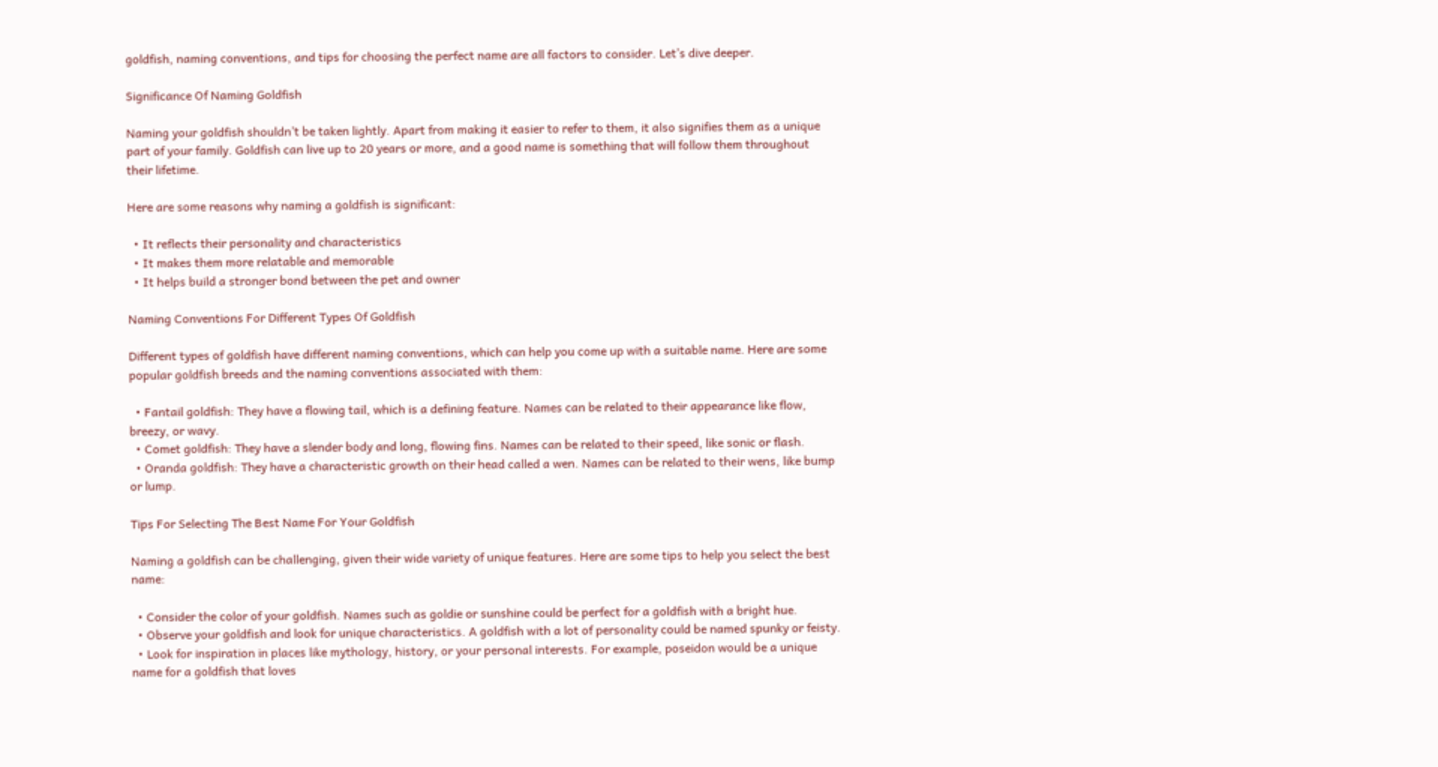goldfish, naming conventions, and tips for choosing the perfect name are all factors to consider. Let’s dive deeper.

Significance Of Naming Goldfish

Naming your goldfish shouldn’t be taken lightly. Apart from making it easier to refer to them, it also signifies them as a unique part of your family. Goldfish can live up to 20 years or more, and a good name is something that will follow them throughout their lifetime.

Here are some reasons why naming a goldfish is significant:

  • It reflects their personality and characteristics
  • It makes them more relatable and memorable
  • It helps build a stronger bond between the pet and owner

Naming Conventions For Different Types Of Goldfish

Different types of goldfish have different naming conventions, which can help you come up with a suitable name. Here are some popular goldfish breeds and the naming conventions associated with them:

  • Fantail goldfish: They have a flowing tail, which is a defining feature. Names can be related to their appearance like flow, breezy, or wavy.
  • Comet goldfish: They have a slender body and long, flowing fins. Names can be related to their speed, like sonic or flash.
  • Oranda goldfish: They have a characteristic growth on their head called a wen. Names can be related to their wens, like bump or lump.

Tips For Selecting The Best Name For Your Goldfish

Naming a goldfish can be challenging, given their wide variety of unique features. Here are some tips to help you select the best name:

  • Consider the color of your goldfish. Names such as goldie or sunshine could be perfect for a goldfish with a bright hue.
  • Observe your goldfish and look for unique characteristics. A goldfish with a lot of personality could be named spunky or feisty.
  • Look for inspiration in places like mythology, history, or your personal interests. For example, poseidon would be a unique name for a goldfish that loves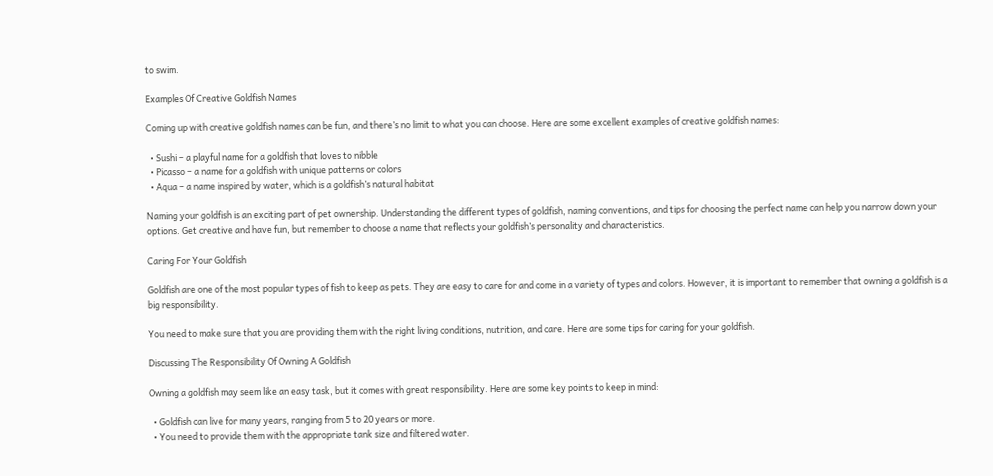to swim.

Examples Of Creative Goldfish Names

Coming up with creative goldfish names can be fun, and there’s no limit to what you can choose. Here are some excellent examples of creative goldfish names:

  • Sushi – a playful name for a goldfish that loves to nibble
  • Picasso – a name for a goldfish with unique patterns or colors
  • Aqua – a name inspired by water, which is a goldfish’s natural habitat

Naming your goldfish is an exciting part of pet ownership. Understanding the different types of goldfish, naming conventions, and tips for choosing the perfect name can help you narrow down your options. Get creative and have fun, but remember to choose a name that reflects your goldfish’s personality and characteristics.

Caring For Your Goldfish

Goldfish are one of the most popular types of fish to keep as pets. They are easy to care for and come in a variety of types and colors. However, it is important to remember that owning a goldfish is a big responsibility.

You need to make sure that you are providing them with the right living conditions, nutrition, and care. Here are some tips for caring for your goldfish.

Discussing The Responsibility Of Owning A Goldfish

Owning a goldfish may seem like an easy task, but it comes with great responsibility. Here are some key points to keep in mind:

  • Goldfish can live for many years, ranging from 5 to 20 years or more.
  • You need to provide them with the appropriate tank size and filtered water.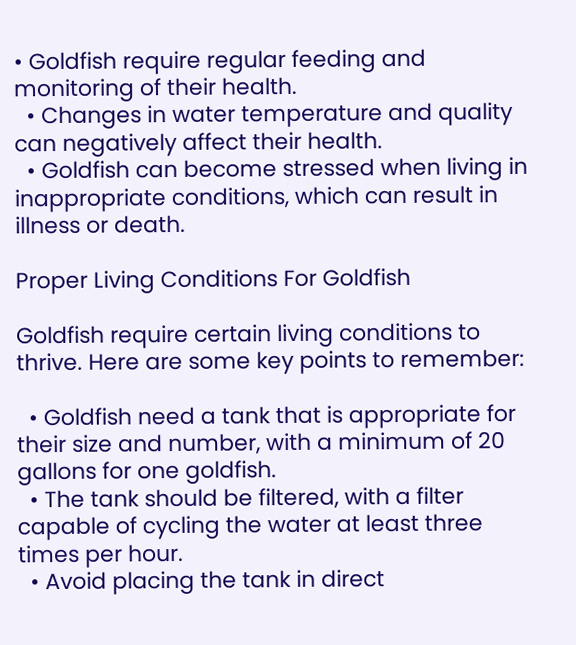• Goldfish require regular feeding and monitoring of their health.
  • Changes in water temperature and quality can negatively affect their health.
  • Goldfish can become stressed when living in inappropriate conditions, which can result in illness or death.

Proper Living Conditions For Goldfish

Goldfish require certain living conditions to thrive. Here are some key points to remember:

  • Goldfish need a tank that is appropriate for their size and number, with a minimum of 20 gallons for one goldfish.
  • The tank should be filtered, with a filter capable of cycling the water at least three times per hour.
  • Avoid placing the tank in direct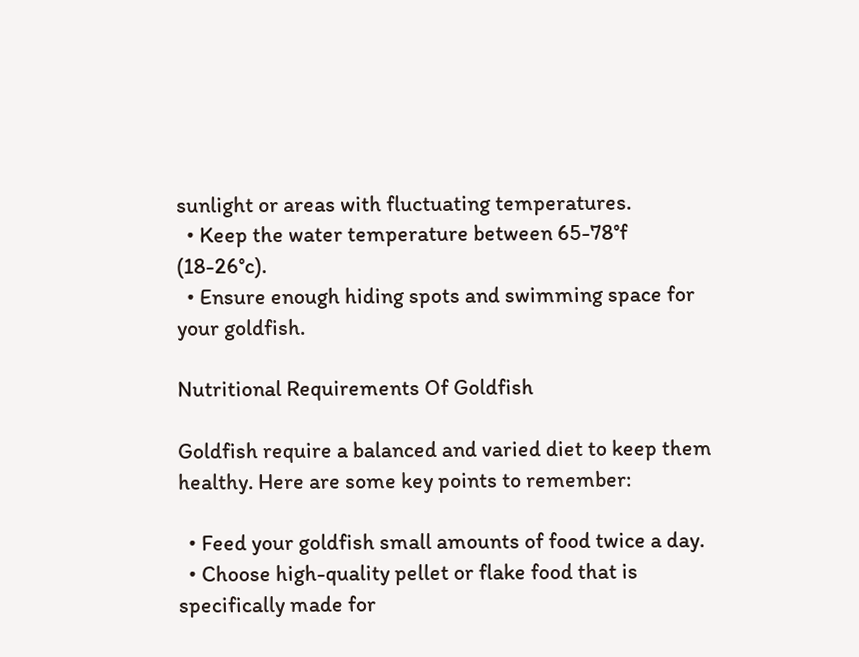sunlight or areas with fluctuating temperatures.
  • Keep the water temperature between 65-78°f (18-26°c).
  • Ensure enough hiding spots and swimming space for your goldfish.

Nutritional Requirements Of Goldfish

Goldfish require a balanced and varied diet to keep them healthy. Here are some key points to remember:

  • Feed your goldfish small amounts of food twice a day.
  • Choose high-quality pellet or flake food that is specifically made for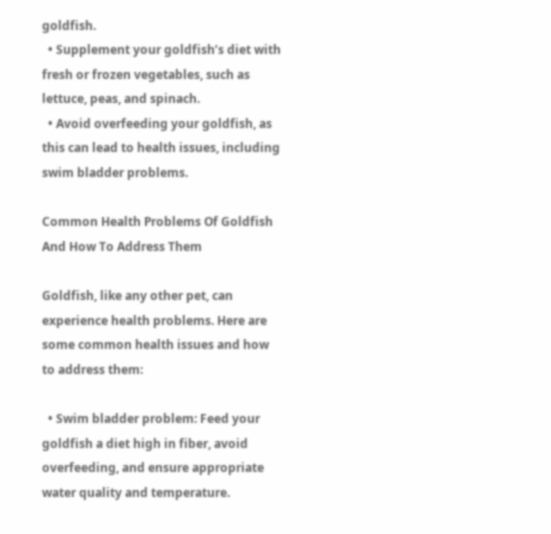goldfish.
  • Supplement your goldfish’s diet with fresh or frozen vegetables, such as lettuce, peas, and spinach.
  • Avoid overfeeding your goldfish, as this can lead to health issues, including swim bladder problems.

Common Health Problems Of Goldfish And How To Address Them

Goldfish, like any other pet, can experience health problems. Here are some common health issues and how to address them:

  • Swim bladder problem: Feed your goldfish a diet high in fiber, avoid overfeeding, and ensure appropriate water quality and temperature.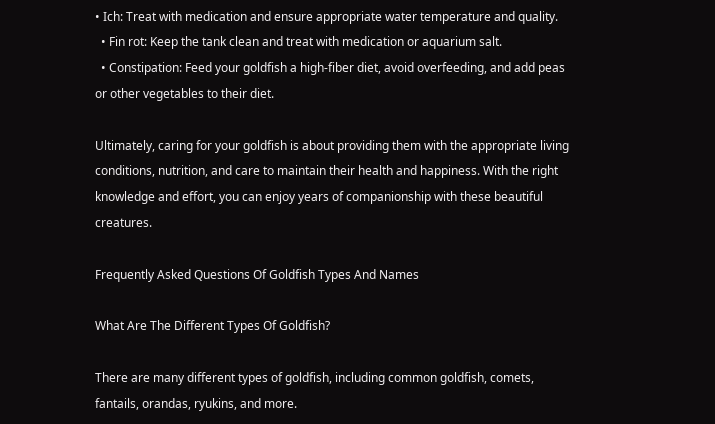• Ich: Treat with medication and ensure appropriate water temperature and quality.
  • Fin rot: Keep the tank clean and treat with medication or aquarium salt.
  • Constipation: Feed your goldfish a high-fiber diet, avoid overfeeding, and add peas or other vegetables to their diet.

Ultimately, caring for your goldfish is about providing them with the appropriate living conditions, nutrition, and care to maintain their health and happiness. With the right knowledge and effort, you can enjoy years of companionship with these beautiful creatures.

Frequently Asked Questions Of Goldfish Types And Names

What Are The Different Types Of Goldfish?

There are many different types of goldfish, including common goldfish, comets, fantails, orandas, ryukins, and more.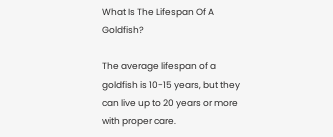What Is The Lifespan Of A Goldfish?

The average lifespan of a goldfish is 10-15 years, but they can live up to 20 years or more with proper care.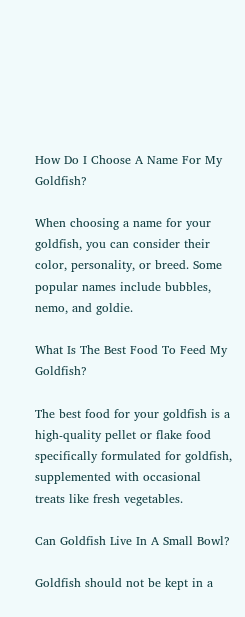How Do I Choose A Name For My Goldfish?

When choosing a name for your goldfish, you can consider their color, personality, or breed. Some popular names include bubbles, nemo, and goldie.

What Is The Best Food To Feed My Goldfish?

The best food for your goldfish is a high-quality pellet or flake food specifically formulated for goldfish, supplemented with occasional treats like fresh vegetables.

Can Goldfish Live In A Small Bowl?

Goldfish should not be kept in a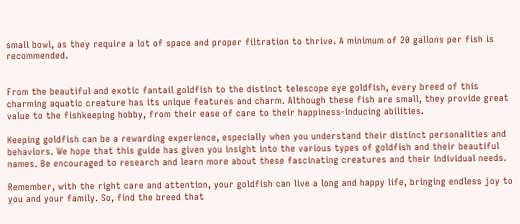small bowl, as they require a lot of space and proper filtration to thrive. A minimum of 20 gallons per fish is recommended.


From the beautiful and exotic fantail goldfish to the distinct telescope eye goldfish, every breed of this charming aquatic creature has its unique features and charm. Although these fish are small, they provide great value to the fishkeeping hobby, from their ease of care to their happiness-inducing abilities.

Keeping goldfish can be a rewarding experience, especially when you understand their distinct personalities and behaviors. We hope that this guide has given you insight into the various types of goldfish and their beautiful names. Be encouraged to research and learn more about these fascinating creatures and their individual needs.

Remember, with the right care and attention, your goldfish can live a long and happy life, bringing endless joy to you and your family. So, find the breed that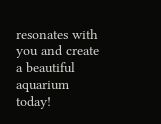resonates with you and create a beautiful aquarium today!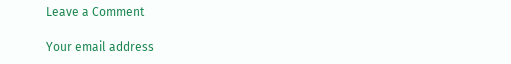Leave a Comment

Your email address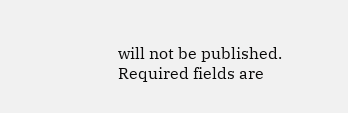will not be published. Required fields are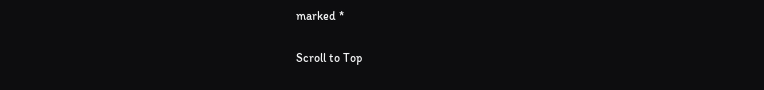marked *

Scroll to Top